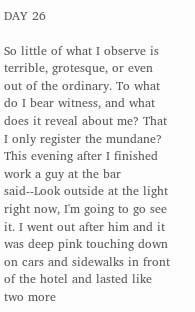DAY 26

So little of what I observe is terrible, grotesque, or even out of the ordinary. To what do I bear witness, and what does it reveal about me? That I only register the mundane? This evening after I finished work a guy at the bar said--Look outside at the light right now, I'm going to go see it. I went out after him and it was deep pink touching down on cars and sidewalks in front of the hotel and lasted like two more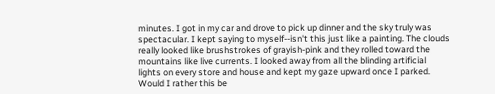minutes. I got in my car and drove to pick up dinner and the sky truly was spectacular. I kept saying to myself--isn't this just like a painting. The clouds really looked like brushstrokes of grayish-pink and they rolled toward the mountains like live currents. I looked away from all the blinding artificial lights on every store and house and kept my gaze upward once I parked. Would I rather this be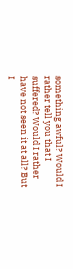something awful? Would I rather tell you that I suffered? Would I rather have not seen it at all? But I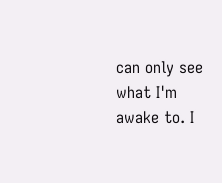can only see what I'm awake to. I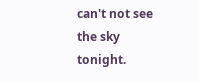can't not see the sky tonight.